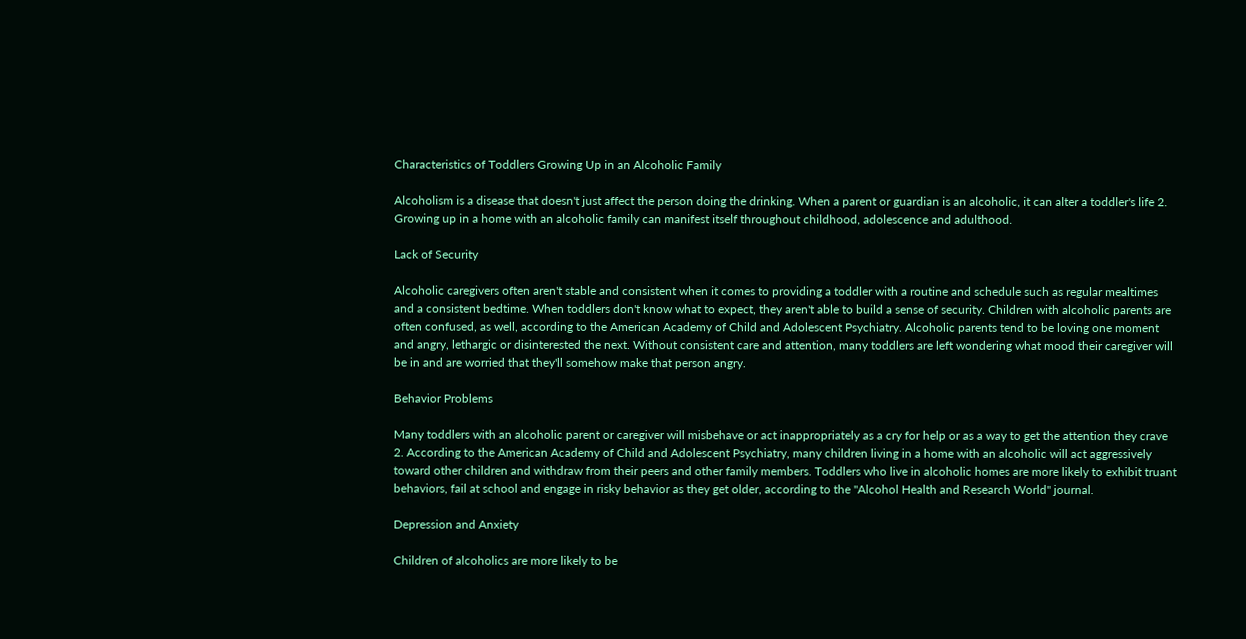Characteristics of Toddlers Growing Up in an Alcoholic Family

Alcoholism is a disease that doesn't just affect the person doing the drinking. When a parent or guardian is an alcoholic, it can alter a toddler's life 2. Growing up in a home with an alcoholic family can manifest itself throughout childhood, adolescence and adulthood.

Lack of Security

Alcoholic caregivers often aren't stable and consistent when it comes to providing a toddler with a routine and schedule such as regular mealtimes and a consistent bedtime. When toddlers don't know what to expect, they aren't able to build a sense of security. Children with alcoholic parents are often confused, as well, according to the American Academy of Child and Adolescent Psychiatry. Alcoholic parents tend to be loving one moment and angry, lethargic or disinterested the next. Without consistent care and attention, many toddlers are left wondering what mood their caregiver will be in and are worried that they'll somehow make that person angry.

Behavior Problems

Many toddlers with an alcoholic parent or caregiver will misbehave or act inappropriately as a cry for help or as a way to get the attention they crave 2. According to the American Academy of Child and Adolescent Psychiatry, many children living in a home with an alcoholic will act aggressively toward other children and withdraw from their peers and other family members. Toddlers who live in alcoholic homes are more likely to exhibit truant behaviors, fail at school and engage in risky behavior as they get older, according to the "Alcohol Health and Research World" journal.

Depression and Anxiety

Children of alcoholics are more likely to be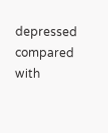depressed compared with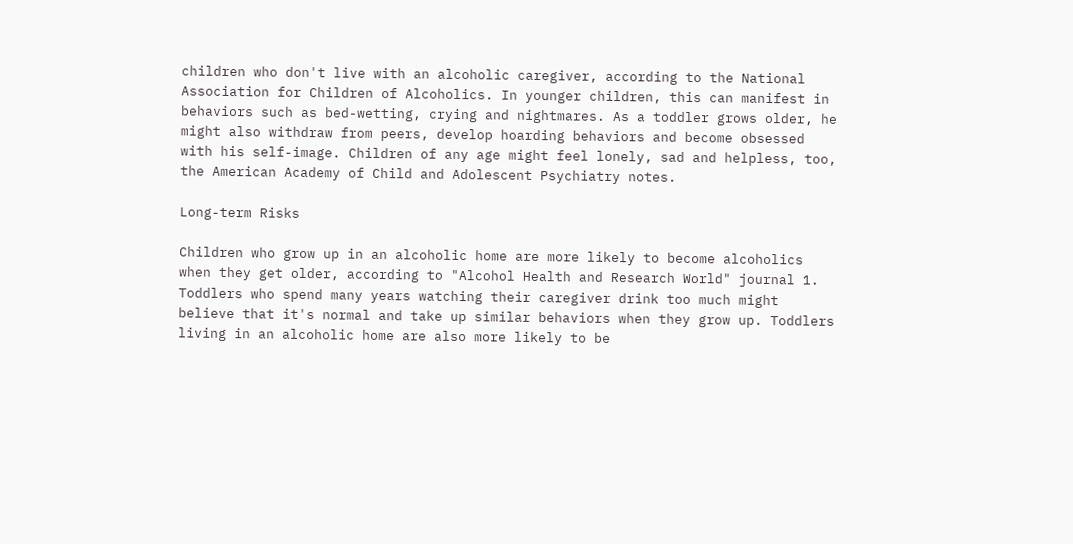children who don't live with an alcoholic caregiver, according to the National Association for Children of Alcoholics. In younger children, this can manifest in behaviors such as bed-wetting, crying and nightmares. As a toddler grows older, he might also withdraw from peers, develop hoarding behaviors and become obsessed with his self-image. Children of any age might feel lonely, sad and helpless, too, the American Academy of Child and Adolescent Psychiatry notes.

Long-term Risks

Children who grow up in an alcoholic home are more likely to become alcoholics when they get older, according to "Alcohol Health and Research World" journal 1. Toddlers who spend many years watching their caregiver drink too much might believe that it's normal and take up similar behaviors when they grow up. Toddlers living in an alcoholic home are also more likely to be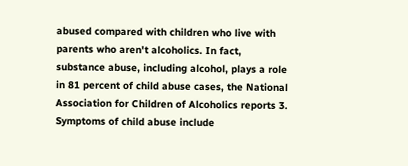abused compared with children who live with parents who aren't alcoholics. In fact, substance abuse, including alcohol, plays a role in 81 percent of child abuse cases, the National Association for Children of Alcoholics reports 3. Symptoms of child abuse include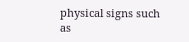physical signs such as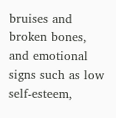bruises and broken bones, and emotional signs such as low self-esteem,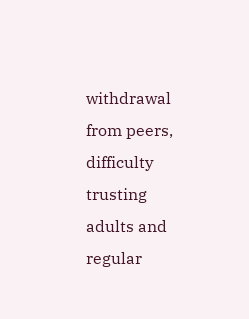withdrawal from peers, difficulty trusting adults and regular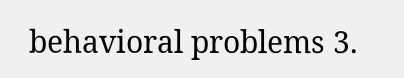behavioral problems 3.